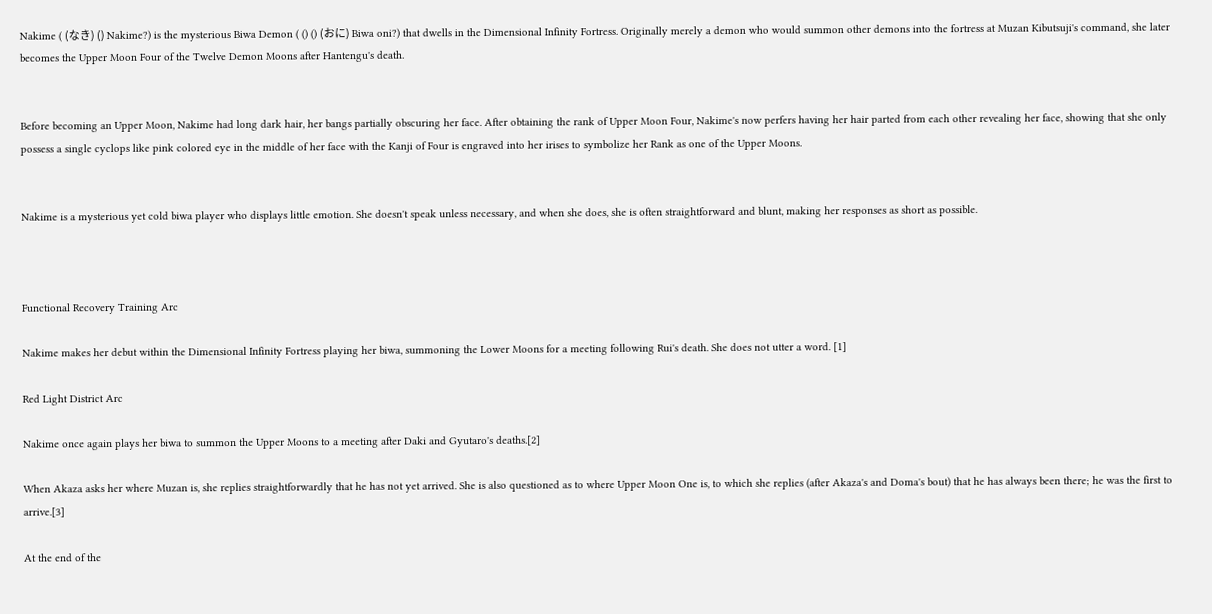Nakime ( (なき) () Nakime?) is the mysterious Biwa Demon ( () () (おに) Biwa oni?) that dwells in the Dimensional Infinity Fortress. Originally merely a demon who would summon other demons into the fortress at Muzan Kibutsuji's command, she later becomes the Upper Moon Four of the Twelve Demon Moons after Hantengu's death.


Before becoming an Upper Moon, Nakime had long dark hair, her bangs partially obscuring her face. After obtaining the rank of Upper Moon Four, Nakime's now perfers having her hair parted from each other revealing her face, showing that she only possess a single cyclops like pink colored eye in the middle of her face with the Kanji of Four is engraved into her irises to symbolize her Rank as one of the Upper Moons.


Nakime is a mysterious yet cold biwa player who displays little emotion. She doesn't speak unless necessary, and when she does, she is often straightforward and blunt, making her responses as short as possible.



Functional Recovery Training Arc

Nakime makes her debut within the Dimensional Infinity Fortress playing her biwa, summoning the Lower Moons for a meeting following Rui's death. She does not utter a word. [1]

Red Light District Arc

Nakime once again plays her biwa to summon the Upper Moons to a meeting after Daki and Gyutaro's deaths.[2]

When Akaza asks her where Muzan is, she replies straightforwardly that he has not yet arrived. She is also questioned as to where Upper Moon One is, to which she replies (after Akaza's and Doma's bout) that he has always been there; he was the first to arrive.[3]

At the end of the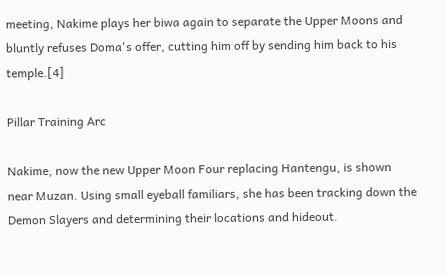meeting, Nakime plays her biwa again to separate the Upper Moons and bluntly refuses Doma's offer, cutting him off by sending him back to his temple.[4]

Pillar Training Arc

Nakime, now the new Upper Moon Four replacing Hantengu, is shown near Muzan. Using small eyeball familiars, she has been tracking down the Demon Slayers and determining their locations and hideout.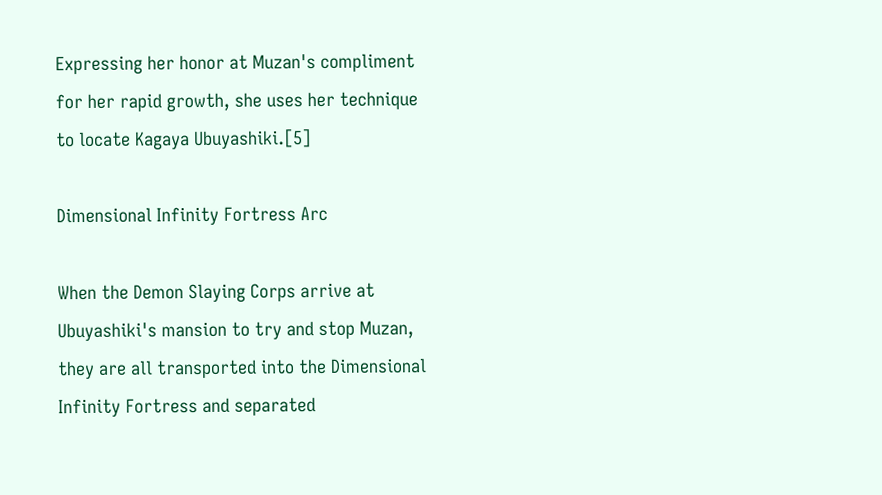Expressing her honor at Muzan's compliment for her rapid growth, she uses her technique to locate Kagaya Ubuyashiki.[5]

Dimensional Infinity Fortress Arc

When the Demon Slaying Corps arrive at Ubuyashiki's mansion to try and stop Muzan, they are all transported into the Dimensional Infinity Fortress and separated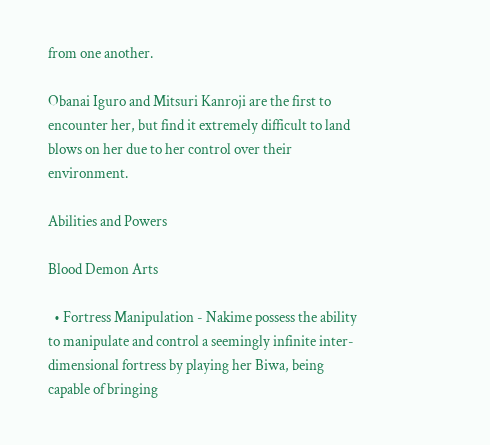from one another.

Obanai Iguro and Mitsuri Kanroji are the first to encounter her, but find it extremely difficult to land blows on her due to her control over their environment.

Abilities and Powers

Blood Demon Arts

  • Fortress Manipulation - Nakime possess the ability to manipulate and control a seemingly infinite inter-dimensional fortress by playing her Biwa, being capable of bringing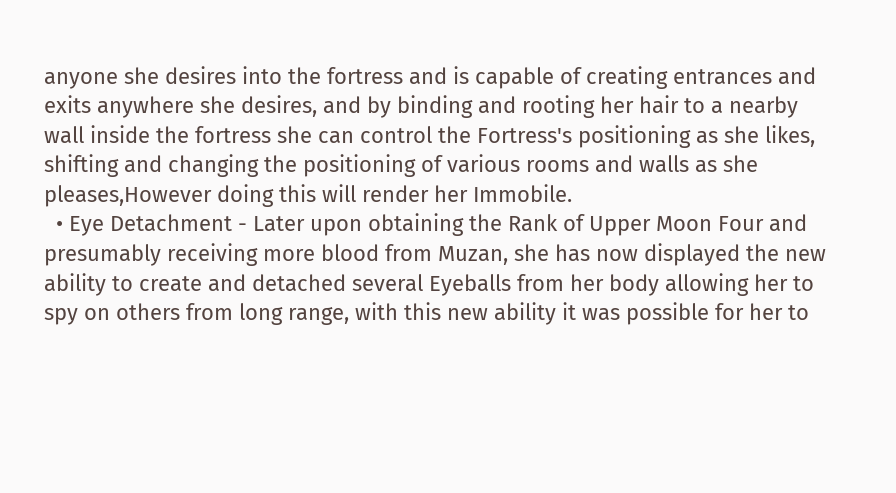anyone she desires into the fortress and is capable of creating entrances and exits anywhere she desires, and by binding and rooting her hair to a nearby wall inside the fortress she can control the Fortress's positioning as she likes, shifting and changing the positioning of various rooms and walls as she pleases,However doing this will render her Immobile.
  • Eye Detachment - Later upon obtaining the Rank of Upper Moon Four and presumably receiving more blood from Muzan, she has now displayed the new ability to create and detached several Eyeballs from her body allowing her to spy on others from long range, with this new ability it was possible for her to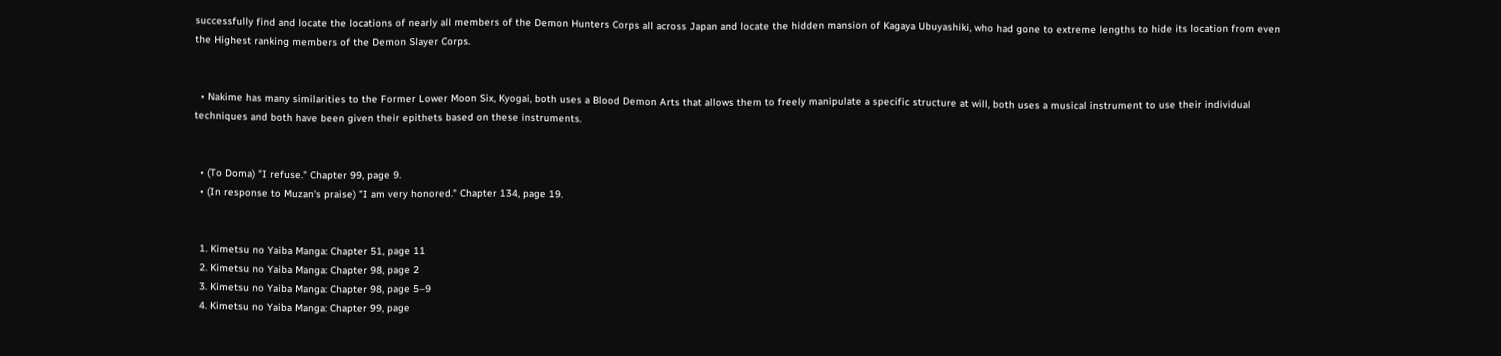successfully find and locate the locations of nearly all members of the Demon Hunters Corps all across Japan and locate the hidden mansion of Kagaya Ubuyashiki, who had gone to extreme lengths to hide its location from even the Highest ranking members of the Demon Slayer Corps.


  • Nakime has many similarities to the Former Lower Moon Six, Kyogai, both uses a Blood Demon Arts that allows them to freely manipulate a specific structure at will, both uses a musical instrument to use their individual techniques and both have been given their epithets based on these instruments.


  • (To Doma) "I refuse." Chapter 99, page 9.
  • (In response to Muzan's praise) "I am very honored." Chapter 134, page 19.


  1. Kimetsu no Yaiba Manga: Chapter 51, page 11
  2. Kimetsu no Yaiba Manga: Chapter 98, page 2
  3. Kimetsu no Yaiba Manga: Chapter 98, page 5–9
  4. Kimetsu no Yaiba Manga: Chapter 99, page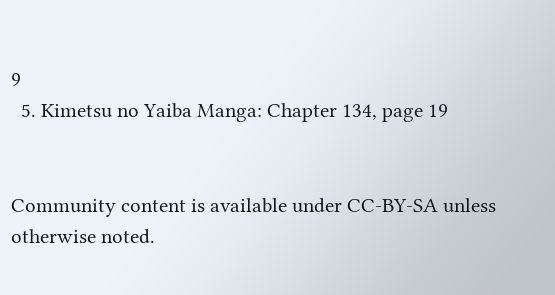9
  5. Kimetsu no Yaiba Manga: Chapter 134, page 19


Community content is available under CC-BY-SA unless otherwise noted.